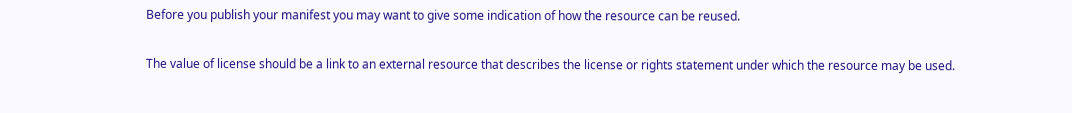Before you publish your manifest you may want to give some indication of how the resource can be reused.

The value of license should be a link to an external resource that describes the license or rights statement under which the resource may be used.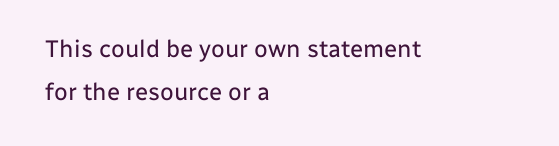This could be your own statement for the resource or a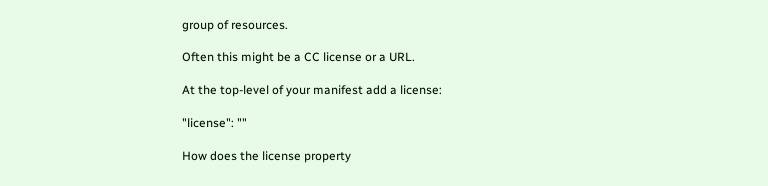group of resources.

Often this might be a CC license or a URL.

At the top-level of your manifest add a license:

"license": ""

How does the license property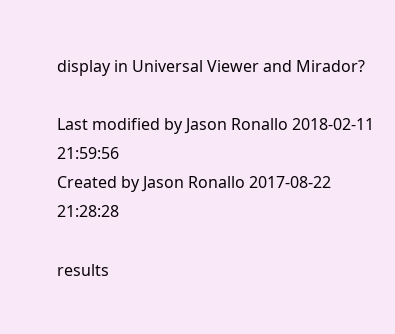display in Universal Viewer and Mirador?

Last modified by Jason Ronallo 2018-02-11 21:59:56
Created by Jason Ronallo 2017-08-22 21:28:28

results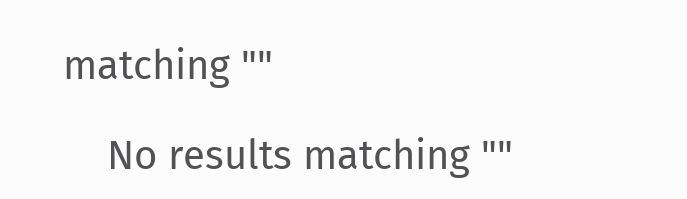matching ""

    No results matching ""